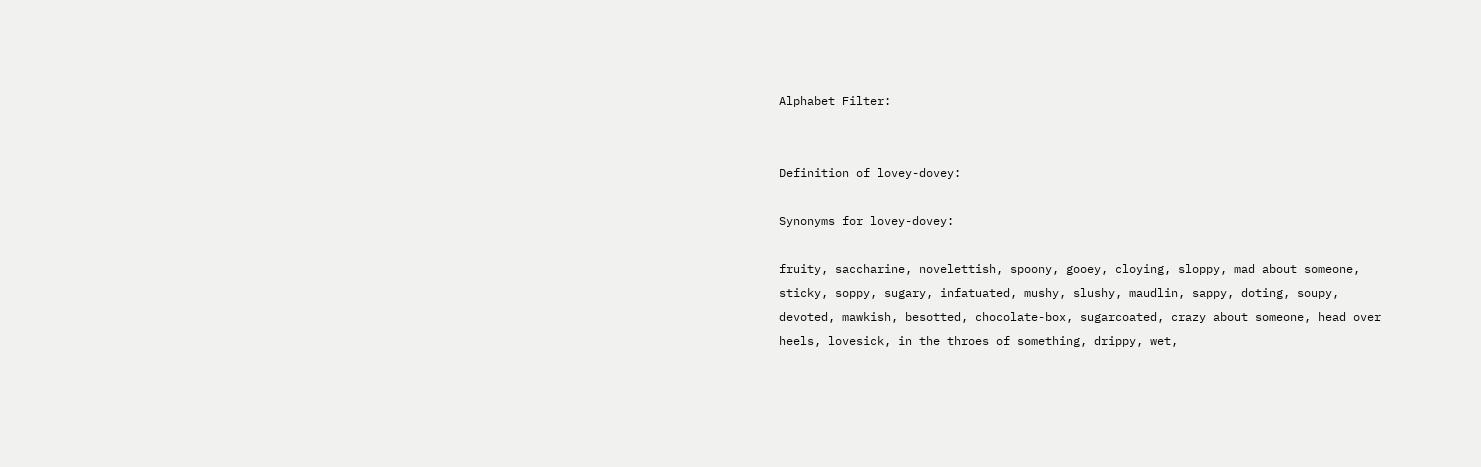Alphabet Filter:


Definition of lovey-dovey:

Synonyms for lovey-dovey:

fruity, saccharine, novelettish, spoony, gooey, cloying, sloppy, mad about someone, sticky, soppy, sugary, infatuated, mushy, slushy, maudlin, sappy, doting, soupy, devoted, mawkish, besotted, chocolate-box, sugarcoated, crazy about someone, head over heels, lovesick, in the throes of something, drippy, wet,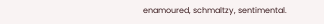enamoured, schmaltzy, sentimental.